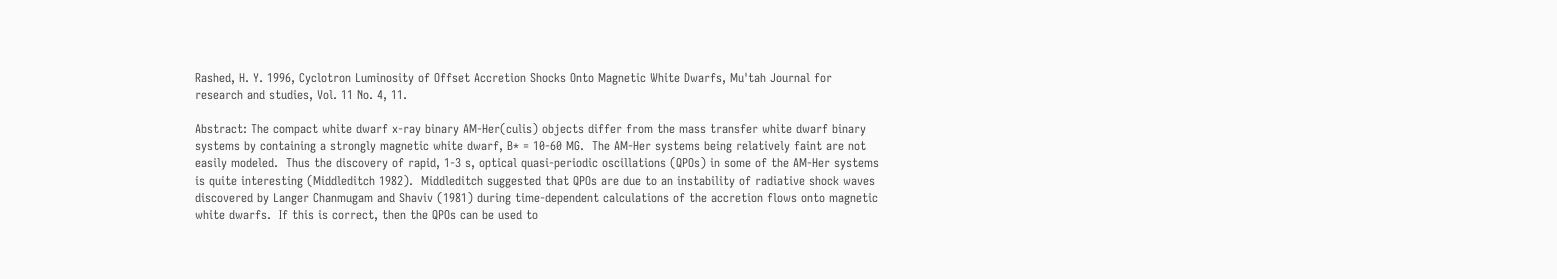Rashed, H. Y. 1996, Cyclotron Luminosity of Offset Accretion Shocks Onto Magnetic White Dwarfs, Mu'tah Journal for research and studies, Vol. 11 No. 4, 11.

Abstract: The compact white dwarf x-ray binary AM-Her(culis) objects differ from the mass transfer white dwarf binary systems by containing a strongly magnetic white dwarf, B* = 10-60 MG.  The AM-Her systems being relatively faint are not easily modeled.  Thus the discovery of rapid, 1-3 s, optical quasi-periodic oscillations (QPOs) in some of the AM-Her systems is quite interesting (Middleditch 1982).  Middleditch suggested that QPOs are due to an instability of radiative shock waves discovered by Langer Chanmugam and Shaviv (1981) during time-dependent calculations of the accretion flows onto magnetic white dwarfs.  If this is correct, then the QPOs can be used to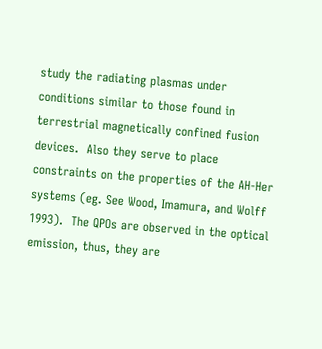study the radiating plasmas under conditions similar to those found in terrestrial magnetically confined fusion devices.  Also they serve to place constraints on the properties of the AH-Her systems (eg. See Wood, Imamura, and Wolff 1993).  The QPOs are observed in the optical emission, thus, they are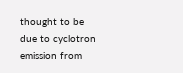thought to be due to cyclotron emission from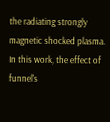the radiating strongly magnetic shocked plasma.  In this work, the effect of funnel's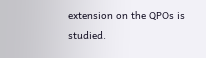extension on the QPOs is studied.